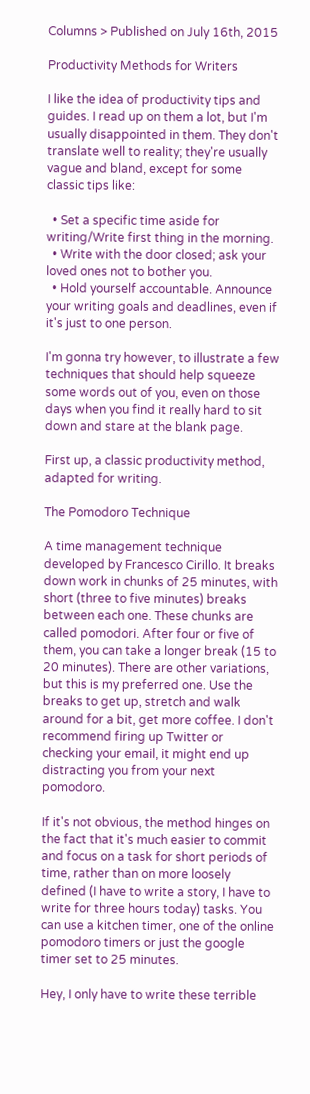Columns > Published on July 16th, 2015

Productivity Methods for Writers

I like the idea of productivity tips and guides. I read up on them a lot, but I'm usually disappointed in them. They don't translate well to reality; they're usually vague and bland, except for some classic tips like:

  • Set a specific time aside for writing/Write first thing in the morning.
  • Write with the door closed; ask your loved ones not to bother you.
  • Hold yourself accountable. Announce your writing goals and deadlines, even if it's just to one person.

I'm gonna try however, to illustrate a few techniques that should help squeeze some words out of you, even on those days when you find it really hard to sit down and stare at the blank page.

First up, a classic productivity method, adapted for writing.

The Pomodoro Technique

A time management technique developed by Francesco Cirillo. It breaks down work in chunks of 25 minutes, with short (three to five minutes) breaks between each one. These chunks are called pomodori. After four or five of them, you can take a longer break (15 to 20 minutes). There are other variations, but this is my preferred one. Use the breaks to get up, stretch and walk around for a bit, get more coffee. I don't recommend firing up Twitter or checking your email, it might end up distracting you from your next pomodoro.

If it's not obvious, the method hinges on the fact that it's much easier to commit and focus on a task for short periods of time, rather than on more loosely defined (I have to write a story, I have to write for three hours today) tasks. You can use a kitchen timer, one of the online pomodoro timers or just the google timer set to 25 minutes.

Hey, I only have to write these terrible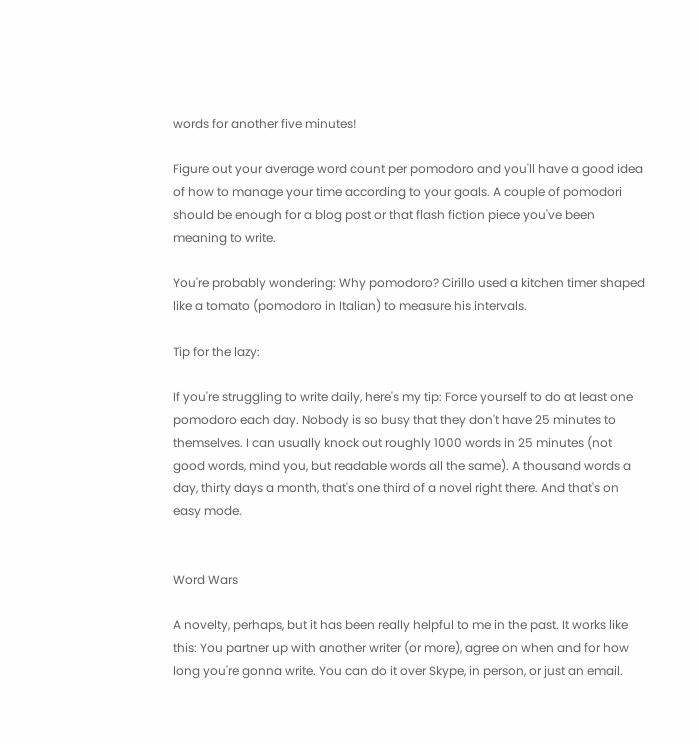words for another five minutes!

Figure out your average word count per pomodoro and you'll have a good idea of how to manage your time according to your goals. A couple of pomodori should be enough for a blog post or that flash fiction piece you've been meaning to write.

You're probably wondering: Why pomodoro? Cirillo used a kitchen timer shaped like a tomato (pomodoro in Italian) to measure his intervals.

Tip for the lazy:

If you're struggling to write daily, here's my tip: Force yourself to do at least one pomodoro each day. Nobody is so busy that they don't have 25 minutes to themselves. I can usually knock out roughly 1000 words in 25 minutes (not good words, mind you, but readable words all the same). A thousand words a day, thirty days a month, that's one third of a novel right there. And that's on easy mode.


Word Wars

A novelty, perhaps, but it has been really helpful to me in the past. It works like this: You partner up with another writer (or more), agree on when and for how long you're gonna write. You can do it over Skype, in person, or just an email.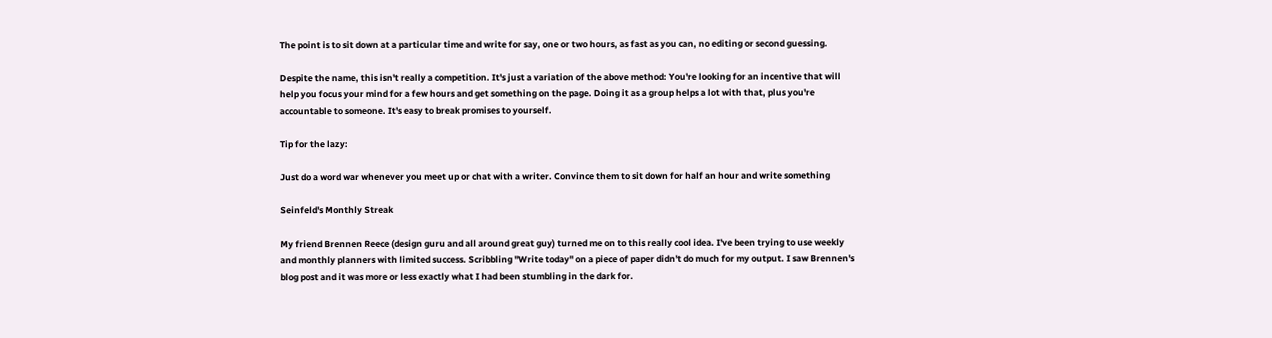The point is to sit down at a particular time and write for say, one or two hours, as fast as you can, no editing or second guessing.

Despite the name, this isn't really a competition. It's just a variation of the above method: You're looking for an incentive that will help you focus your mind for a few hours and get something on the page. Doing it as a group helps a lot with that, plus you're accountable to someone. It's easy to break promises to yourself.

Tip for the lazy:

Just do a word war whenever you meet up or chat with a writer. Convince them to sit down for half an hour and write something

Seinfeld's Monthly Streak

My friend Brennen Reece (design guru and all around great guy) turned me on to this really cool idea. I've been trying to use weekly and monthly planners with limited success. Scribbling ''Write today'' on a piece of paper didn't do much for my output. I saw Brennen's blog post and it was more or less exactly what I had been stumbling in the dark for.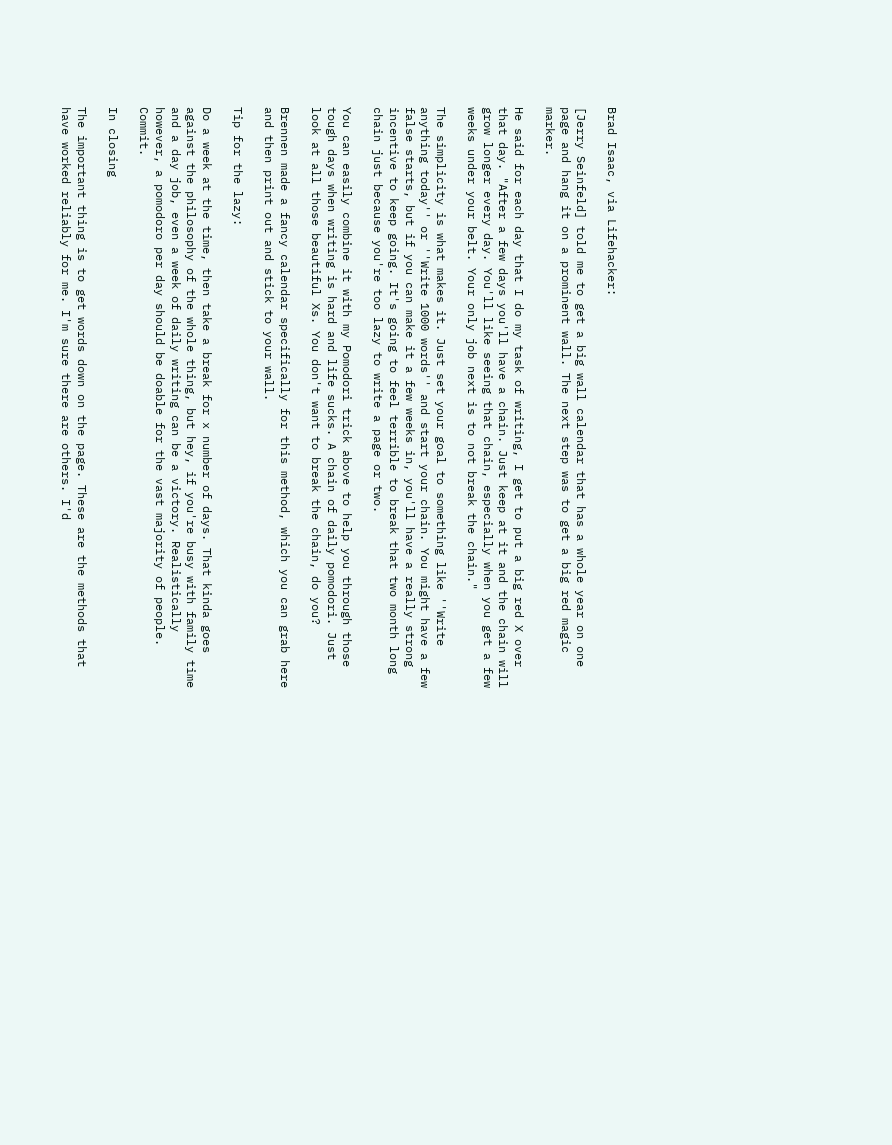Brad Isaac, via Lifehacker:

[Jerry Seinfeld] told me to get a big wall calendar that has a whole year on one page and hang it on a prominent wall. The next step was to get a big red magic marker.

He said for each day that I do my task of writing, I get to put a big red X over that day. "After a few days you'll have a chain. Just keep at it and the chain will grow longer every day. You'll like seeing that chain, especially when you get a few weeks under your belt. Your only job next is to not break the chain."

The simplicity is what makes it. Just set your goal to something like ''Write anything today'' or ''Write 1000 words'' and start your chain. You might have a few false starts, but if you can make it a few weeks in, you'll have a really strong incentive to keep going. It's going to feel terrible to break that two month long chain just because you're too lazy to write a page or two.

You can easily combine it with my Pomodori trick above to help you through those tough days when writing is hard and life sucks. A chain of daily pomodori. Just look at all those beautiful Xs. You don't want to break the chain, do you?

Brennen made a fancy calendar specifically for this method, which you can grab here and then print out and stick to your wall.

Tip for the lazy:

Do a week at the time, then take a break for x number of days. That kinda goes against the philosophy of the whole thing, but hey, if you're busy with family time and a day job, even a week of daily writing can be a victory. Realistically however, a pomodoro per day should be doable for the vast majority of people. Commit.

In closing

The important thing is to get words down on the page. These are the methods that have worked reliably for me. I'm sure there are others. I'd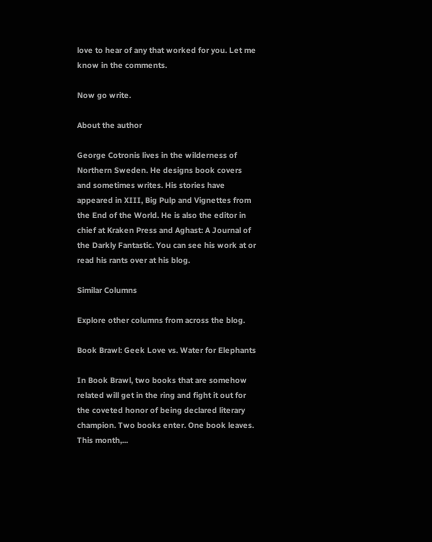love to hear of any that worked for you. Let me know in the comments.

Now go write.

About the author

George Cotronis lives in the wilderness of Northern Sweden. He designs book covers and sometimes writes. His stories have appeared in XIII, Big Pulp and Vignettes from the End of the World. He is also the editor in chief at Kraken Press and Aghast: A Journal of the Darkly Fantastic. You can see his work at or read his rants over at his blog.

Similar Columns

Explore other columns from across the blog.

Book Brawl: Geek Love vs. Water for Elephants

In Book Brawl, two books that are somehow related will get in the ring and fight it out for the coveted honor of being declared literary champion. Two books enter. One book leaves. This month,...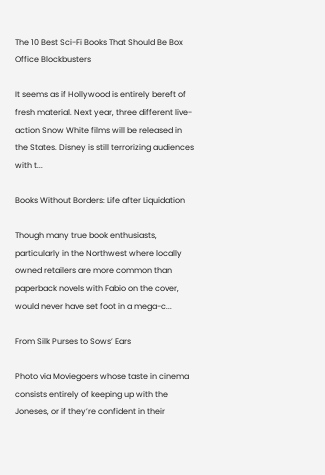The 10 Best Sci-Fi Books That Should Be Box Office Blockbusters

It seems as if Hollywood is entirely bereft of fresh material. Next year, three different live-action Snow White films will be released in the States. Disney is still terrorizing audiences with t...

Books Without Borders: Life after Liquidation

Though many true book enthusiasts, particularly in the Northwest where locally owned retailers are more common than paperback novels with Fabio on the cover, would never have set foot in a mega-c...

From Silk Purses to Sows’ Ears

Photo via Moviegoers whose taste in cinema consists entirely of keeping up with the Joneses, or if they’re confident in their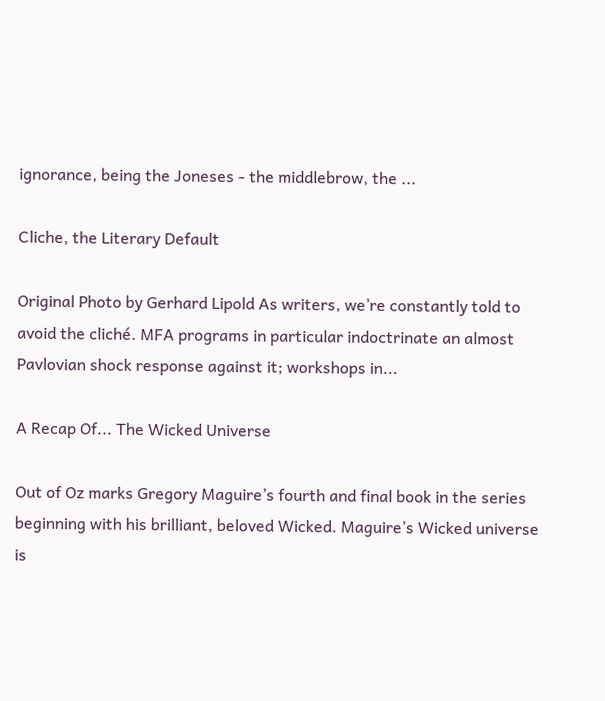ignorance, being the Joneses - the middlebrow, the ...

Cliche, the Literary Default

Original Photo by Gerhard Lipold As writers, we’re constantly told to avoid the cliché. MFA programs in particular indoctrinate an almost Pavlovian shock response against it; workshops in...

A Recap Of... The Wicked Universe

Out of Oz marks Gregory Maguire’s fourth and final book in the series beginning with his brilliant, beloved Wicked. Maguire’s Wicked universe is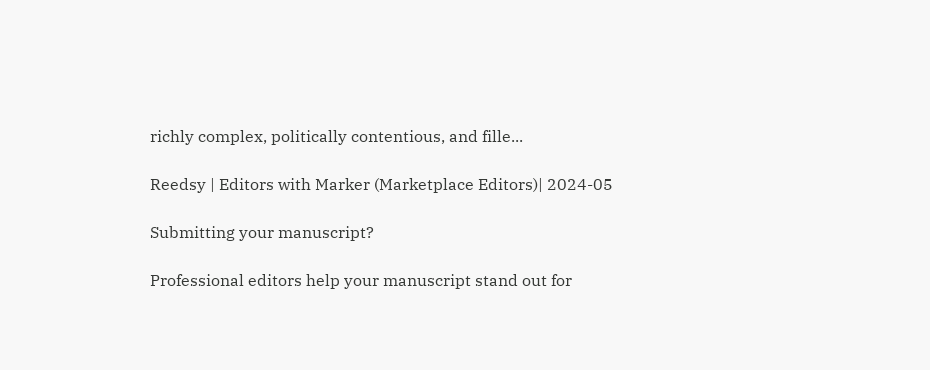richly complex, politically contentious, and fille...

Reedsy | Editors with Marker (Marketplace Editors)| 2024-05

Submitting your manuscript?

Professional editors help your manuscript stand out for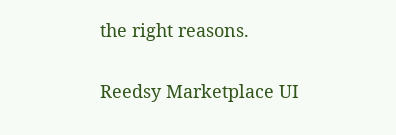the right reasons.

Reedsy Marketplace UI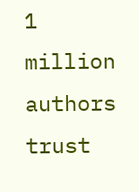1 million authors trust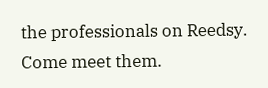the professionals on Reedsy. Come meet them.